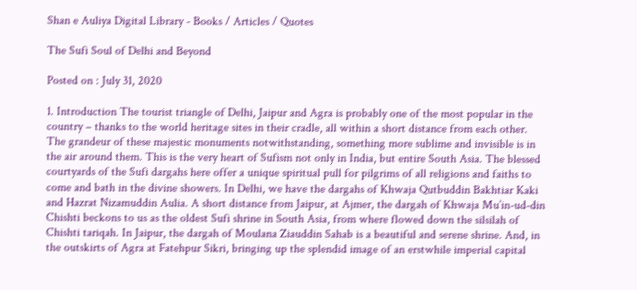Shan e Auliya Digital Library - Books / Articles / Quotes

The Sufi Soul of Delhi and Beyond

Posted on : July 31, 2020

1. Introduction The tourist triangle of Delhi, Jaipur and Agra is probably one of the most popular in the country – thanks to the world heritage sites in their cradle, all within a short distance from each other. The grandeur of these majestic monuments notwithstanding, something more sublime and invisible is in the air around them. This is the very heart of Sufism not only in India, but entire South Asia. The blessed courtyards of the Sufi dargahs here offer a unique spiritual pull for pilgrims of all religions and faiths to come and bath in the divine showers. In Delhi, we have the dargahs of Khwaja Qutbuddin Bakhtiar Kaki and Hazrat Nizamuddin Aulia. A short distance from Jaipur, at Ajmer, the dargah of Khwaja Mu’in-ud-din Chishti beckons to us as the oldest Sufi shrine in South Asia, from where flowed down the silsilah of Chishti tariqah. In Jaipur, the dargah of Moulana Ziauddin Sahab is a beautiful and serene shrine. And, in the outskirts of Agra at Fatehpur Sikri, bringing up the splendid image of an erstwhile imperial capital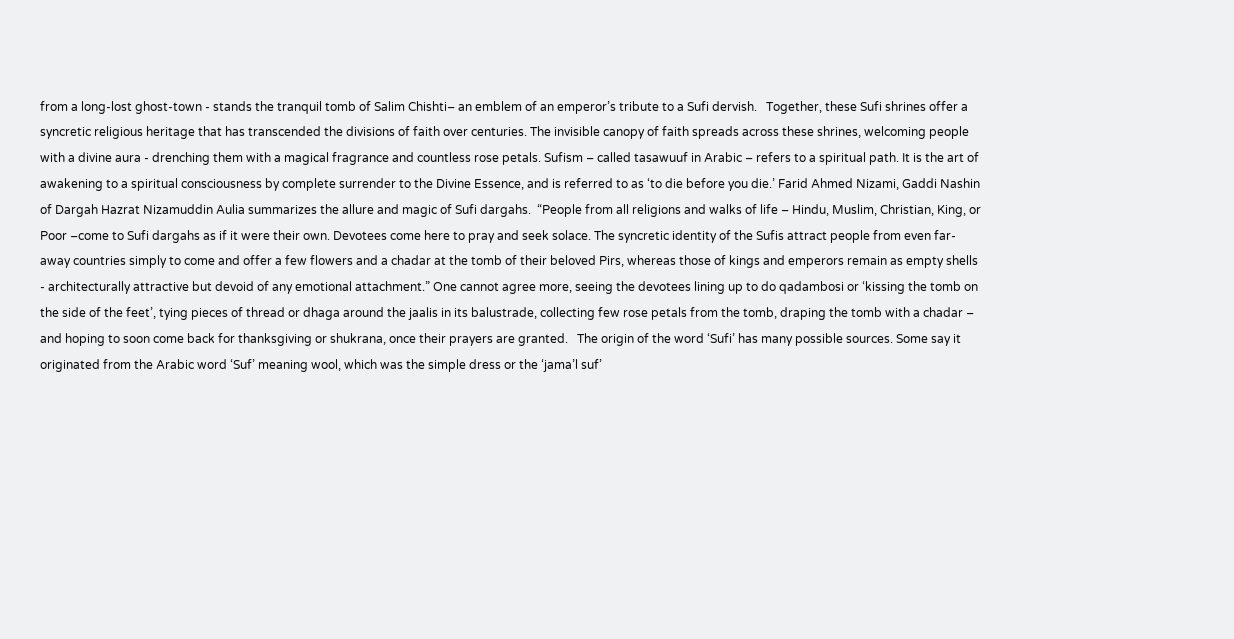from a long-lost ghost-town - stands the tranquil tomb of Salim Chishti– an emblem of an emperor’s tribute to a Sufi dervish.   Together, these Sufi shrines offer a syncretic religious heritage that has transcended the divisions of faith over centuries. The invisible canopy of faith spreads across these shrines, welcoming people with a divine aura - drenching them with a magical fragrance and countless rose petals. Sufism – called tasawuuf in Arabic – refers to a spiritual path. It is the art of awakening to a spiritual consciousness by complete surrender to the Divine Essence, and is referred to as ‘to die before you die.’ Farid Ahmed Nizami, Gaddi Nashin of Dargah Hazrat Nizamuddin Aulia summarizes the allure and magic of Sufi dargahs.  “People from all religions and walks of life – Hindu, Muslim, Christian, King, or Poor –come to Sufi dargahs as if it were their own. Devotees come here to pray and seek solace. The syncretic identity of the Sufis attract people from even far-away countries simply to come and offer a few flowers and a chadar at the tomb of their beloved Pirs, whereas those of kings and emperors remain as empty shells - architecturally attractive but devoid of any emotional attachment.” One cannot agree more, seeing the devotees lining up to do qadambosi or ‘kissing the tomb on the side of the feet’, tying pieces of thread or dhaga around the jaalis in its balustrade, collecting few rose petals from the tomb, draping the tomb with a chadar – and hoping to soon come back for thanksgiving or shukrana, once their prayers are granted.   The origin of the word ‘Sufi’ has many possible sources. Some say it originated from the Arabic word ‘Suf’ meaning wool, which was the simple dress or the ‘jama’l suf’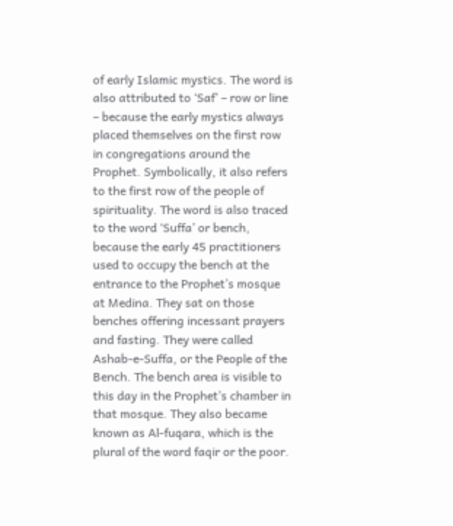of early Islamic mystics. The word is also attributed to ‘Saf’ – row or line – because the early mystics always placed themselves on the first row in congregations around the Prophet. Symbolically, it also refers to the first row of the people of spirituality. The word is also traced to the word ‘Suffa’ or bench, because the early 45 practitioners used to occupy the bench at the entrance to the Prophet’s mosque at Medina. They sat on those benches offering incessant prayers and fasting. They were called Ashab-e-Suffa, or the People of the Bench. The bench area is visible to this day in the Prophet’s chamber in that mosque. They also became known as Al-fuqara, which is the plural of the word faqir or the poor.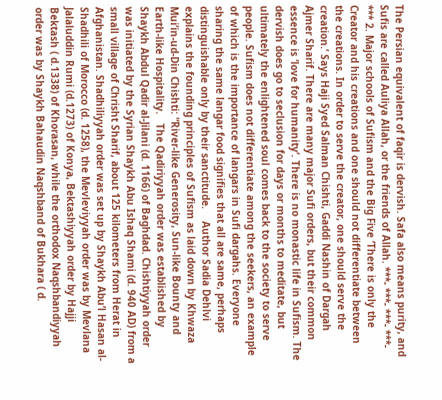The Persian equivalent of faqir is dervish. Safa also means purity, and Sufis are called Auliya Allah, or the friends of Allah. ***- ***- ***- ***- *** 2. Major schools of Sufism and the Big Five ‘There is only the Creator and his creations and one should not differentiate between the creations. In order to serve the creator, one should serve the creation.’ Says Haji Syed Salman Chishti, Gaddi Nashin of Dargah Ajmer Sharif. There are many major Sufi orders, but their common essence is ‘love for humanity’. There is no monastic life in Sufism. The dervish does go to seclusion for days or months to meditate, but ultimately the enlightened soul comes back to the society to serve people. Sufism does not differentiate among the seekers, an example of which is the importance of langars in Sufi dargahs. Everyone sharing the same langar food signifies that all are same, perhaps distinguishable only by their sanctitude.    Author Sadia Dehlvi explains the founding principles of Sufism as laid down by Khwaza Mui’in-ud-Din Chishti: “River-like Generosity, Sun-like Bounty and Earth-like Hospitality.   The Qadiriyyah order was established by Shaykh Abdul Qadir al-Jilani (d. 1166) of Baghdad. Chishtiyyah order was initiated by the Syrian Shaykh Abu Ishaq Shami (d. 940 AD) from a small village of Chrisht Sharif, about 125 kilometers from Herat in Afghanistan. Shadhiliyyah order was set up by Shaykh Abu’l Hasan al-Shadhili of Morocco (d. 1258), the Mevleviyyah order was by Mevlana Jalaluddin Rumi (d.1273) of Konya, Bektashiyyah order by Hajji Bektash ( d.1338) of Khorasan, while the orthodox Naqshbandiyyah order was by Shaykh Bahaudin Naqshband of Bukhara ( d.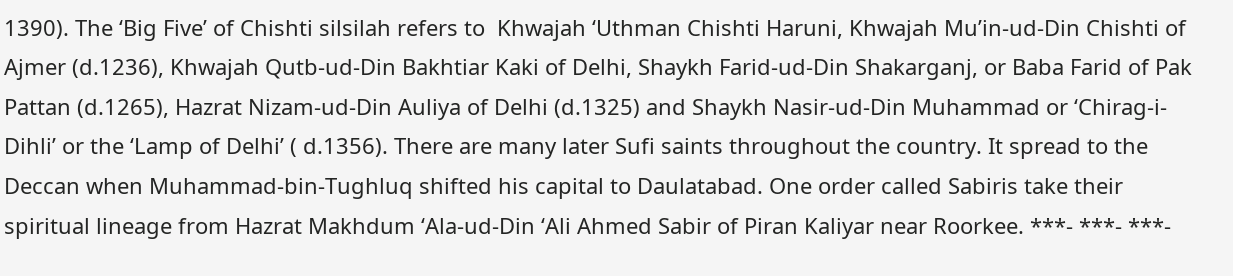1390). The ‘Big Five’ of Chishti silsilah refers to  Khwajah ‘Uthman Chishti Haruni, Khwajah Mu’in-ud-Din Chishti of Ajmer (d.1236), Khwajah Qutb-ud-Din Bakhtiar Kaki of Delhi, Shaykh Farid-ud-Din Shakarganj, or Baba Farid of Pak Pattan (d.1265), Hazrat Nizam-ud-Din Auliya of Delhi (d.1325) and Shaykh Nasir-ud-Din Muhammad or ‘Chirag-i-Dihli’ or the ‘Lamp of Delhi’ ( d.1356). There are many later Sufi saints throughout the country. It spread to the Deccan when Muhammad-bin-Tughluq shifted his capital to Daulatabad. One order called Sabiris take their spiritual lineage from Hazrat Makhdum ‘Ala-ud-Din ‘Ali Ahmed Sabir of Piran Kaliyar near Roorkee. ***- ***- ***-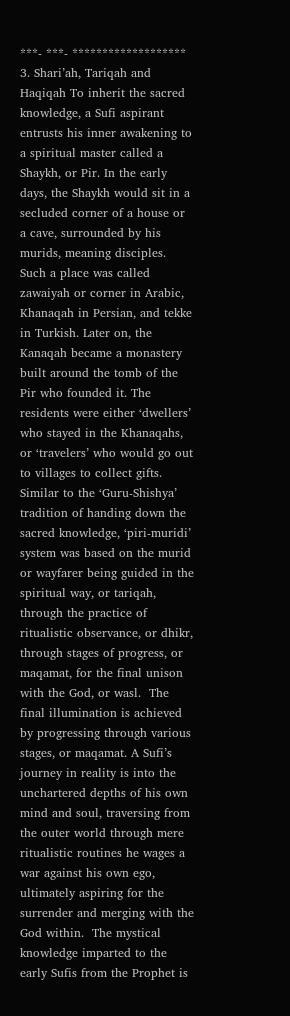***- ***- *******************   3. Shari’ah, Tariqah and Haqiqah To inherit the sacred knowledge, a Sufi aspirant entrusts his inner awakening to a spiritual master called a Shaykh, or Pir. In the early days, the Shaykh would sit in a secluded corner of a house or a cave, surrounded by his murids, meaning disciples. Such a place was called zawaiyah or corner in Arabic, Khanaqah in Persian, and tekke in Turkish. Later on, the Kanaqah became a monastery built around the tomb of the Pir who founded it. The residents were either ‘dwellers’ who stayed in the Khanaqahs, or ‘travelers’ who would go out to villages to collect gifts. Similar to the ‘Guru-Shishya’ tradition of handing down the sacred knowledge, ‘piri-muridi’ system was based on the murid or wayfarer being guided in the spiritual way, or tariqah, through the practice of ritualistic observance, or dhikr, through stages of progress, or maqamat, for the final unison with the God, or wasl.  The final illumination is achieved by progressing through various stages, or maqamat. A Sufi’s journey in reality is into the unchartered depths of his own mind and soul, traversing from the outer world through mere ritualistic routines he wages a war against his own ego, ultimately aspiring for the surrender and merging with the God within.  The mystical knowledge imparted to the early Sufis from the Prophet is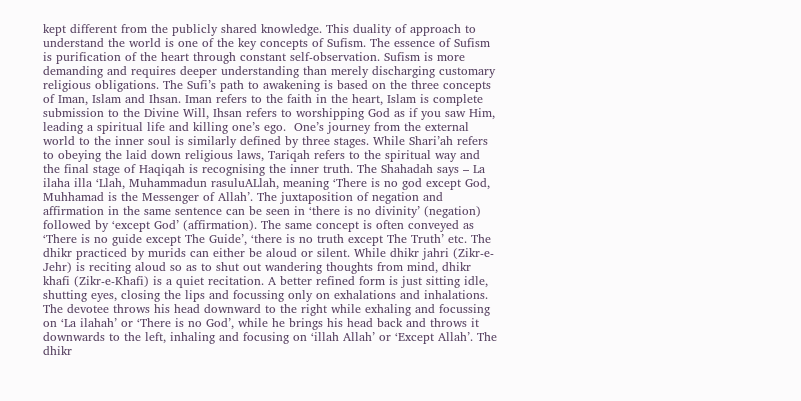kept different from the publicly shared knowledge. This duality of approach to understand the world is one of the key concepts of Sufism. The essence of Sufism is purification of the heart through constant self-observation. Sufism is more demanding and requires deeper understanding than merely discharging customary religious obligations. The Sufi’s path to awakening is based on the three concepts of Iman, Islam and Ihsan. Iman refers to the faith in the heart, Islam is complete submission to the Divine Will, Ihsan refers to worshipping God as if you saw Him, leading a spiritual life and killing one’s ego.  One’s journey from the external world to the inner soul is similarly defined by three stages. While Shari’ah refers to obeying the laid down religious laws, Tariqah refers to the spiritual way and the final stage of Haqiqah is recognising the inner truth. The Shahadah says – La ilaha illa ‘Llah, Muhammadun rasuluALlah, meaning ‘There is no god except God, Muhhamad is the Messenger of Allah’. The juxtaposition of negation and affirmation in the same sentence can be seen in ‘there is no divinity’ (negation) followed by ‘except God’ (affirmation). The same concept is often conveyed as ‘There is no guide except The Guide’, ‘there is no truth except The Truth’ etc. The dhikr practiced by murids can either be aloud or silent. While dhikr jahri (Zikr-e-Jehr) is reciting aloud so as to shut out wandering thoughts from mind, dhikr khafi (Zikr-e-Khafi) is a quiet recitation. A better refined form is just sitting idle, shutting eyes, closing the lips and focussing only on exhalations and inhalations. The devotee throws his head downward to the right while exhaling and focussing on ‘La ilahah’ or ‘There is no God’, while he brings his head back and throws it downwards to the left, inhaling and focusing on ‘illah Allah’ or ‘Except Allah’. The dhikr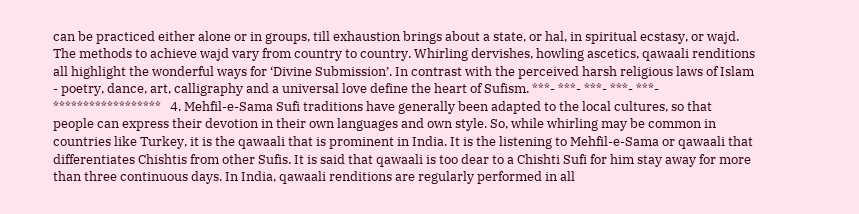can be practiced either alone or in groups, till exhaustion brings about a state, or hal, in spiritual ecstasy, or wajd. The methods to achieve wajd vary from country to country. Whirling dervishes, howling ascetics, qawaali renditions all highlight the wonderful ways for ‘Divine Submission’. In contrast with the perceived harsh religious laws of Islam - poetry, dance, art, calligraphy and a universal love define the heart of Sufism. ***- ***- ***- ***- ***- ******************   4. Mehfil-e-Sama Sufi traditions have generally been adapted to the local cultures, so that people can express their devotion in their own languages and own style. So, while whirling may be common in countries like Turkey, it is the qawaali that is prominent in India. It is the listening to Mehfil-e-Sama or qawaali that differentiates Chishtis from other Sufis. It is said that qawaali is too dear to a Chishti Sufi for him stay away for more than three continuous days. In India, qawaali renditions are regularly performed in all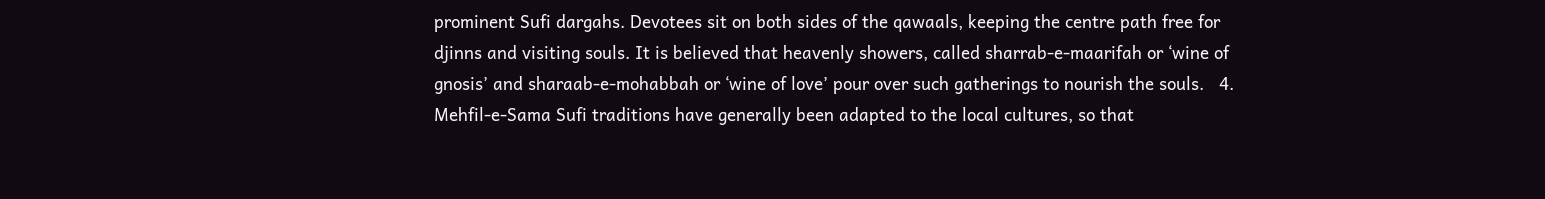prominent Sufi dargahs. Devotees sit on both sides of the qawaals, keeping the centre path free for djinns and visiting souls. It is believed that heavenly showers, called sharrab-e-maarifah or ‘wine of gnosis’ and sharaab-e-mohabbah or ‘wine of love’ pour over such gatherings to nourish the souls.   4. Mehfil-e-Sama Sufi traditions have generally been adapted to the local cultures, so that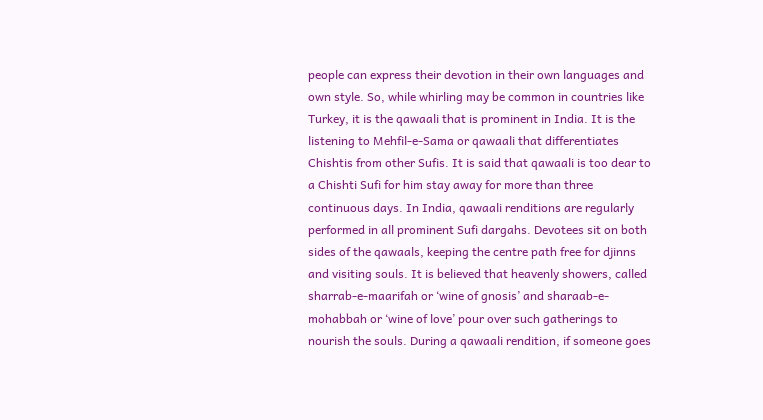people can express their devotion in their own languages and own style. So, while whirling may be common in countries like Turkey, it is the qawaali that is prominent in India. It is the listening to Mehfil-e-Sama or qawaali that differentiates Chishtis from other Sufis. It is said that qawaali is too dear to a Chishti Sufi for him stay away for more than three continuous days. In India, qawaali renditions are regularly performed in all prominent Sufi dargahs. Devotees sit on both sides of the qawaals, keeping the centre path free for djinns and visiting souls. It is believed that heavenly showers, called sharrab-e-maarifah or ‘wine of gnosis’ and sharaab-e-mohabbah or ‘wine of love’ pour over such gatherings to nourish the souls. During a qawaali rendition, if someone goes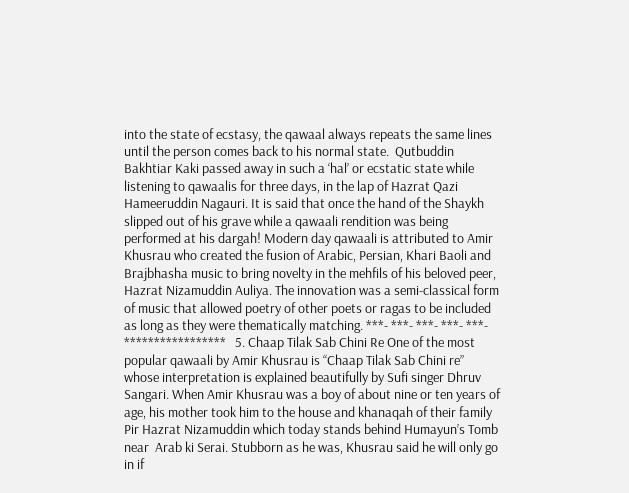into the state of ecstasy, the qawaal always repeats the same lines until the person comes back to his normal state.  Qutbuddin Bakhtiar Kaki passed away in such a ‘hal’ or ecstatic state while listening to qawaalis for three days, in the lap of Hazrat Qazi Hameeruddin Nagauri. It is said that once the hand of the Shaykh slipped out of his grave while a qawaali rendition was being performed at his dargah! Modern day qawaali is attributed to Amir Khusrau who created the fusion of Arabic, Persian, Khari Baoli and Brajbhasha music to bring novelty in the mehfils of his beloved peer, Hazrat Nizamuddin Auliya. The innovation was a semi-classical form of music that allowed poetry of other poets or ragas to be included as long as they were thematically matching. ***- ***- ***- ***- ***- *****************   5. Chaap Tilak Sab Chini Re One of the most popular qawaali by Amir Khusrau is “Chaap Tilak Sab Chini re” whose interpretation is explained beautifully by Sufi singer Dhruv Sangari. When Amir Khusrau was a boy of about nine or ten years of age, his mother took him to the house and khanaqah of their family Pir Hazrat Nizamuddin which today stands behind Humayun’s Tomb near  Arab ki Serai. Stubborn as he was, Khusrau said he will only go in if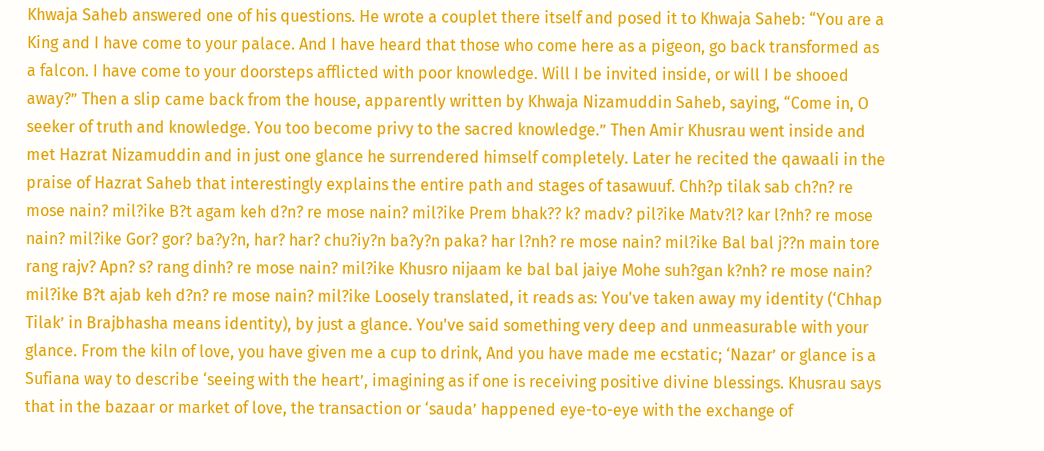Khwaja Saheb answered one of his questions. He wrote a couplet there itself and posed it to Khwaja Saheb: “You are a King and I have come to your palace. And I have heard that those who come here as a pigeon, go back transformed as a falcon. I have come to your doorsteps afflicted with poor knowledge. Will I be invited inside, or will I be shooed away?” Then a slip came back from the house, apparently written by Khwaja Nizamuddin Saheb, saying, “Come in, O seeker of truth and knowledge. You too become privy to the sacred knowledge.” Then Amir Khusrau went inside and met Hazrat Nizamuddin and in just one glance he surrendered himself completely. Later he recited the qawaali in the praise of Hazrat Saheb that interestingly explains the entire path and stages of tasawuuf. Chh?p tilak sab ch?n? re mose nain? mil?ike B?t agam keh d?n? re mose nain? mil?ike Prem bhak?? k? madv? pil?ike Matv?l? kar l?nh? re mose nain? mil?ike Gor? gor? ba?y?n, har? har? chu?iy?n ba?y?n paka? har l?nh? re mose nain? mil?ike Bal bal j??n main tore rang rajv? Apn? s? rang dinh? re mose nain? mil?ike Khusro nijaam ke bal bal jaiye Mohe suh?gan k?nh? re mose nain? mil?ike B?t ajab keh d?n? re mose nain? mil?ike Loosely translated, it reads as: You've taken away my identity (‘Chhap Tilak’ in Brajbhasha means identity), by just a glance. You've said something very deep and unmeasurable with your glance. From the kiln of love, you have given me a cup to drink, And you have made me ecstatic; ‘Nazar’ or glance is a Sufiana way to describe ‘seeing with the heart’, imagining as if one is receiving positive divine blessings. Khusrau says that in the bazaar or market of love, the transaction or ‘sauda’ happened eye-to-eye with the exchange of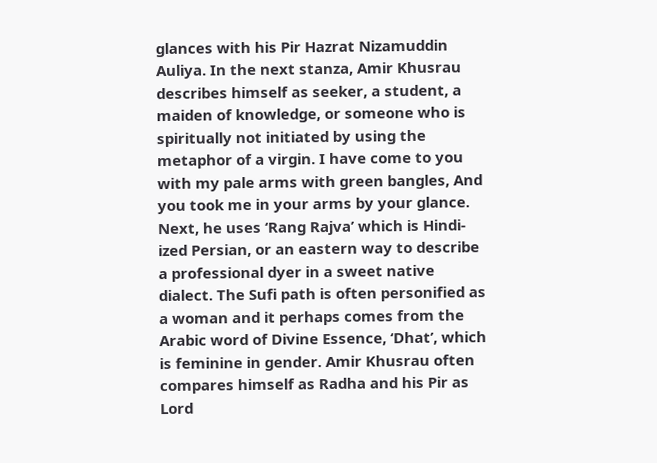glances with his Pir Hazrat Nizamuddin Auliya. In the next stanza, Amir Khusrau describes himself as seeker, a student, a maiden of knowledge, or someone who is spiritually not initiated by using the metaphor of a virgin. I have come to you with my pale arms with green bangles, And you took me in your arms by your glance. Next, he uses ‘Rang Rajva’ which is Hindi-ized Persian, or an eastern way to describe a professional dyer in a sweet native dialect. The Sufi path is often personified as a woman and it perhaps comes from the Arabic word of Divine Essence, ‘Dhat’, which is feminine in gender. Amir Khusrau often compares himself as Radha and his Pir as Lord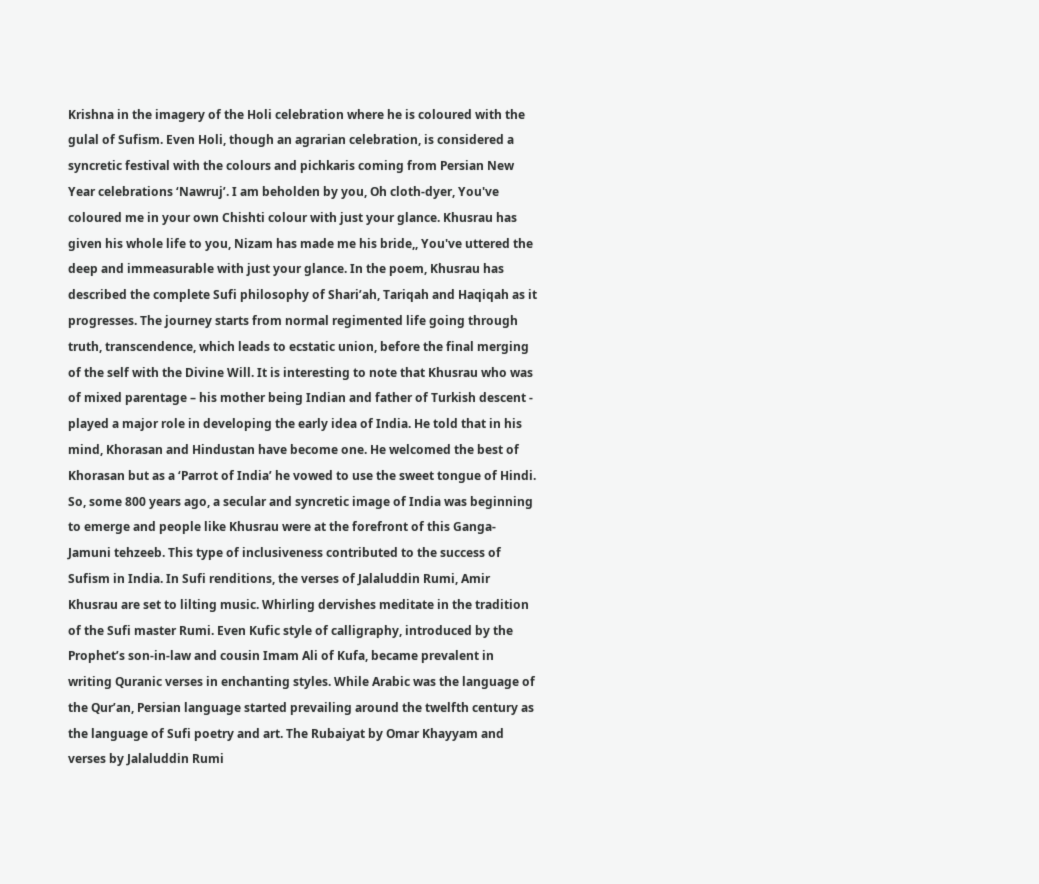Krishna in the imagery of the Holi celebration where he is coloured with the gulal of Sufism. Even Holi, though an agrarian celebration, is considered a syncretic festival with the colours and pichkaris coming from Persian New Year celebrations ‘Nawruj’. I am beholden by you, Oh cloth-dyer, You've coloured me in your own Chishti colour with just your glance. Khusrau has given his whole life to you, Nizam has made me his bride,, You've uttered the deep and immeasurable with just your glance. In the poem, Khusrau has described the complete Sufi philosophy of Shari’ah, Tariqah and Haqiqah as it progresses. The journey starts from normal regimented life going through truth, transcendence, which leads to ecstatic union, before the final merging of the self with the Divine Will. It is interesting to note that Khusrau who was of mixed parentage – his mother being Indian and father of Turkish descent - played a major role in developing the early idea of India. He told that in his mind, Khorasan and Hindustan have become one. He welcomed the best of Khorasan but as a ‘Parrot of India’ he vowed to use the sweet tongue of Hindi. So, some 800 years ago, a secular and syncretic image of India was beginning to emerge and people like Khusrau were at the forefront of this Ganga-Jamuni tehzeeb. This type of inclusiveness contributed to the success of Sufism in India. In Sufi renditions, the verses of Jalaluddin Rumi, Amir Khusrau are set to lilting music. Whirling dervishes meditate in the tradition of the Sufi master Rumi. Even Kufic style of calligraphy, introduced by the Prophet’s son-in-law and cousin Imam Ali of Kufa, became prevalent in writing Quranic verses in enchanting styles. While Arabic was the language of the Qur’an, Persian language started prevailing around the twelfth century as the language of Sufi poetry and art. The Rubaiyat by Omar Khayyam and verses by Jalaluddin Rumi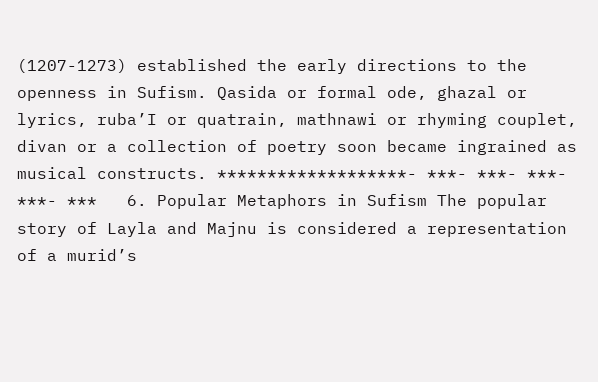(1207-1273) established the early directions to the openness in Sufism. Qasida or formal ode, ghazal or lyrics, ruba’I or quatrain, mathnawi or rhyming couplet, divan or a collection of poetry soon became ingrained as musical constructs. *******************- ***- ***- ***- ***- ***   6. Popular Metaphors in Sufism The popular story of Layla and Majnu is considered a representation of a murid’s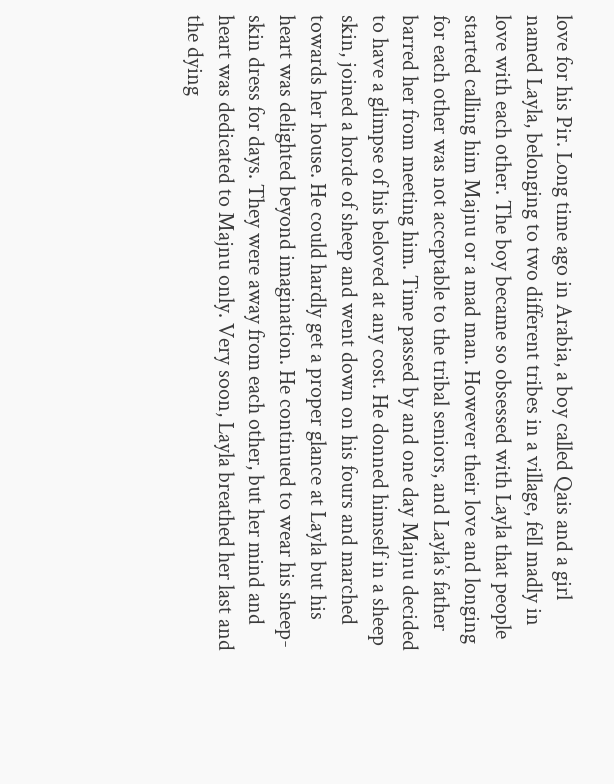love for his Pir. Long time ago in Arabia, a boy called Qais and a girl named Layla, belonging to two different tribes in a village, fell madly in love with each other. The boy became so obsessed with Layla that people started calling him Majnu or a mad man. However their love and longing for each other was not acceptable to the tribal seniors, and Layla’s father barred her from meeting him. Time passed by and one day Majnu decided to have a glimpse of his beloved at any cost. He donned himself in a sheep skin, joined a horde of sheep and went down on his fours and marched towards her house. He could hardly get a proper glance at Layla but his heart was delighted beyond imagination. He continued to wear his sheep-skin dress for days. They were away from each other, but her mind and heart was dedicated to Majnu only. Very soon, Layla breathed her last and the dying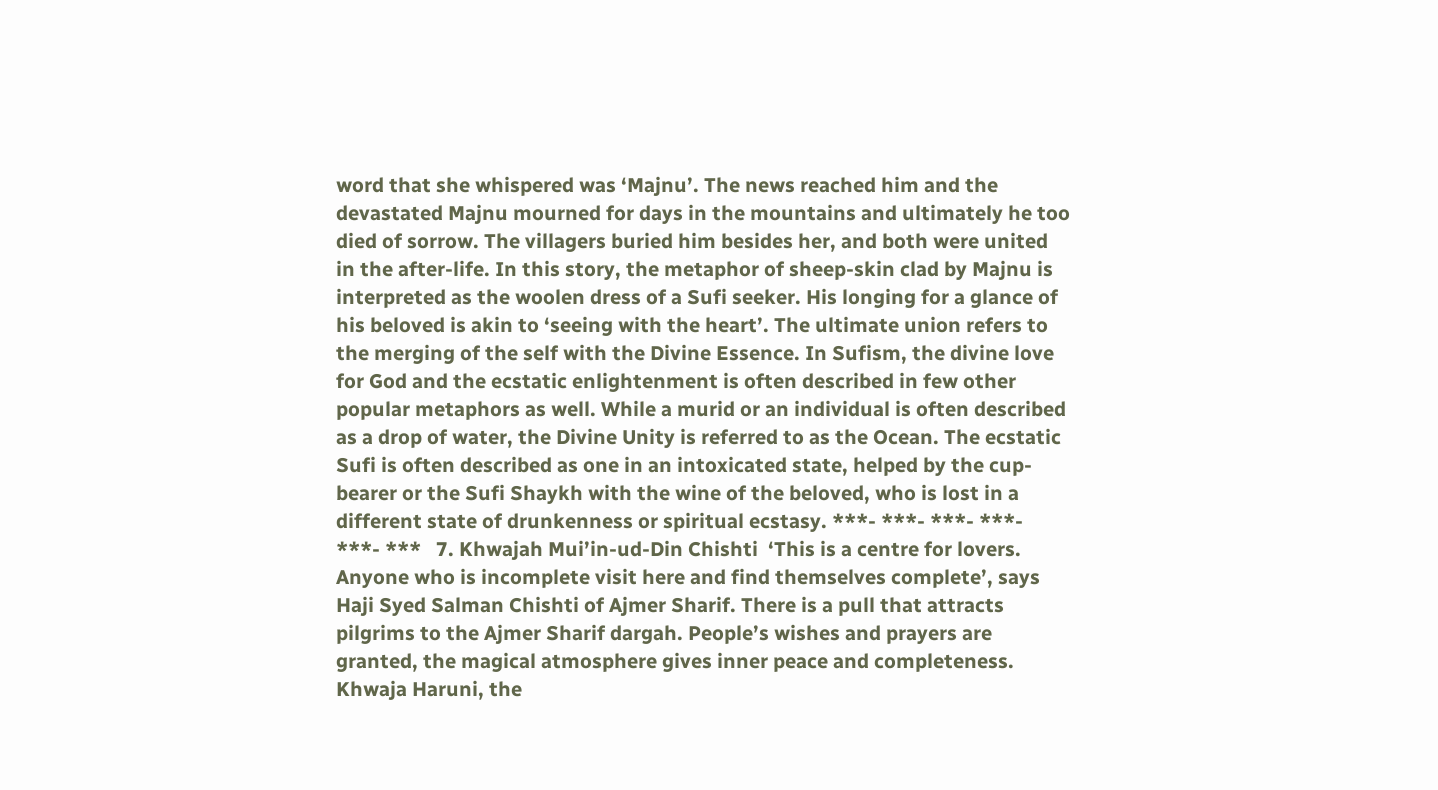word that she whispered was ‘Majnu’. The news reached him and the devastated Majnu mourned for days in the mountains and ultimately he too died of sorrow. The villagers buried him besides her, and both were united in the after-life. In this story, the metaphor of sheep-skin clad by Majnu is interpreted as the woolen dress of a Sufi seeker. His longing for a glance of his beloved is akin to ‘seeing with the heart’. The ultimate union refers to the merging of the self with the Divine Essence. In Sufism, the divine love for God and the ecstatic enlightenment is often described in few other popular metaphors as well. While a murid or an individual is often described as a drop of water, the Divine Unity is referred to as the Ocean. The ecstatic Sufi is often described as one in an intoxicated state, helped by the cup-bearer or the Sufi Shaykh with the wine of the beloved, who is lost in a different state of drunkenness or spiritual ecstasy. ***- ***- ***- ***- ***- ***   7. Khwajah Mui’in-ud-Din Chishti  ‘This is a centre for lovers. Anyone who is incomplete visit here and find themselves complete’, says Haji Syed Salman Chishti of Ajmer Sharif. There is a pull that attracts pilgrims to the Ajmer Sharif dargah. People’s wishes and prayers are granted, the magical atmosphere gives inner peace and completeness.   Khwaja Haruni, the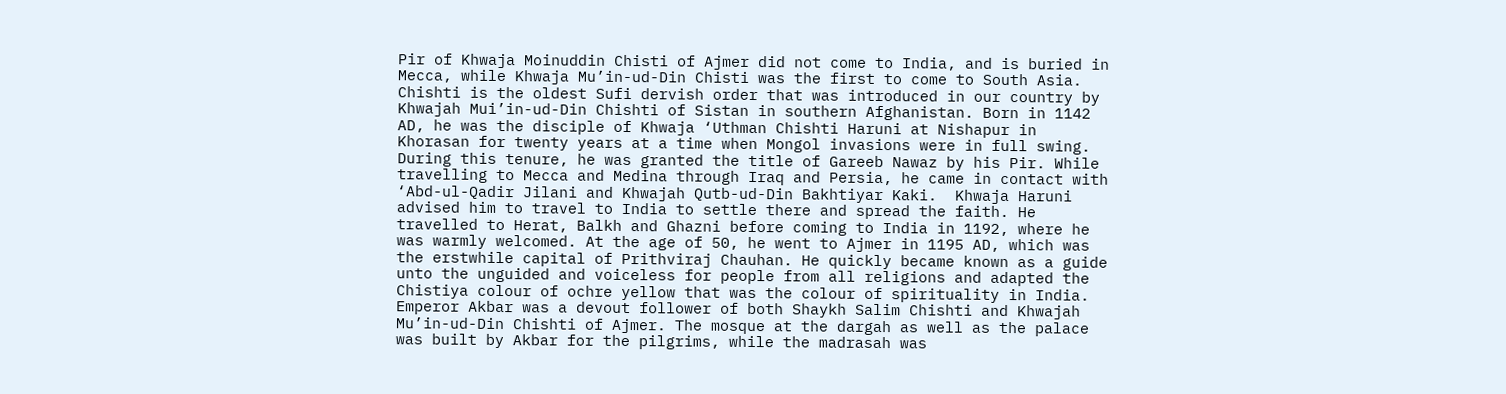Pir of Khwaja Moinuddin Chisti of Ajmer did not come to India, and is buried in Mecca, while Khwaja Mu’in-ud-Din Chisti was the first to come to South Asia. Chishti is the oldest Sufi dervish order that was introduced in our country by Khwajah Mui’in-ud-Din Chishti of Sistan in southern Afghanistan. Born in 1142 AD, he was the disciple of Khwaja ‘Uthman Chishti Haruni at Nishapur in Khorasan for twenty years at a time when Mongol invasions were in full swing. During this tenure, he was granted the title of Gareeb Nawaz by his Pir. While travelling to Mecca and Medina through Iraq and Persia, he came in contact with ‘Abd-ul-Qadir Jilani and Khwajah Qutb-ud-Din Bakhtiyar Kaki.  Khwaja Haruni advised him to travel to India to settle there and spread the faith. He travelled to Herat, Balkh and Ghazni before coming to India in 1192, where he was warmly welcomed. At the age of 50, he went to Ajmer in 1195 AD, which was the erstwhile capital of Prithviraj Chauhan. He quickly became known as a guide unto the unguided and voiceless for people from all religions and adapted the Chistiya colour of ochre yellow that was the colour of spirituality in India. Emperor Akbar was a devout follower of both Shaykh Salim Chishti and Khwajah Mu’in-ud-Din Chishti of Ajmer. The mosque at the dargah as well as the palace was built by Akbar for the pilgrims, while the madrasah was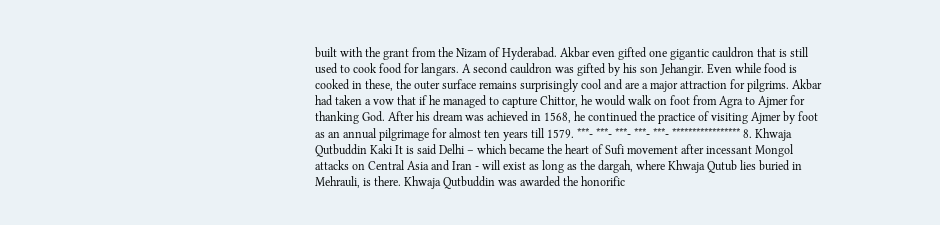built with the grant from the Nizam of Hyderabad. Akbar even gifted one gigantic cauldron that is still used to cook food for langars. A second cauldron was gifted by his son Jehangir. Even while food is cooked in these, the outer surface remains surprisingly cool and are a major attraction for pilgrims. Akbar had taken a vow that if he managed to capture Chittor, he would walk on foot from Agra to Ajmer for thanking God. After his dream was achieved in 1568, he continued the practice of visiting Ajmer by foot as an annual pilgrimage for almost ten years till 1579. ***- ***- ***- ***- ***- ***************** 8. Khwaja Qutbuddin Kaki It is said Delhi – which became the heart of Sufi movement after incessant Mongol attacks on Central Asia and Iran - will exist as long as the dargah, where Khwaja Qutub lies buried in Mehrauli, is there. Khwaja Qutbuddin was awarded the honorific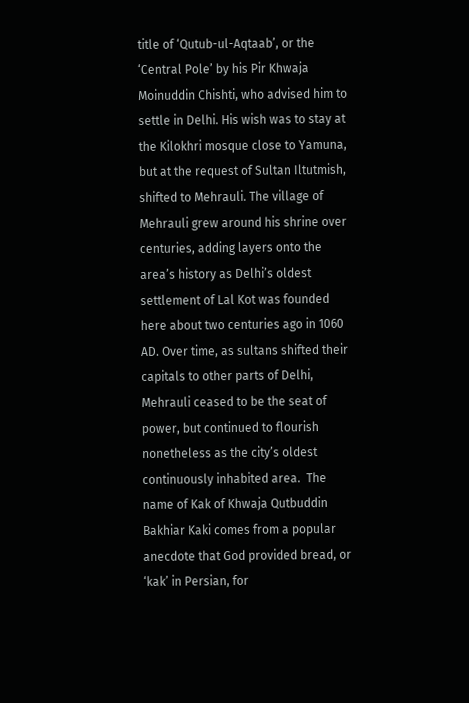title of ‘Qutub-ul-Aqtaab’, or the ‘Central Pole’ by his Pir Khwaja Moinuddin Chishti, who advised him to settle in Delhi. His wish was to stay at the Kilokhri mosque close to Yamuna, but at the request of Sultan Iltutmish, shifted to Mehrauli. The village of Mehrauli grew around his shrine over centuries, adding layers onto the area’s history as Delhi’s oldest settlement of Lal Kot was founded here about two centuries ago in 1060 AD. Over time, as sultans shifted their capitals to other parts of Delhi, Mehrauli ceased to be the seat of power, but continued to flourish nonetheless as the city’s oldest continuously inhabited area.  The name of Kak of Khwaja Qutbuddin Bakhiar Kaki comes from a popular anecdote that God provided bread, or ‘kak’ in Persian, for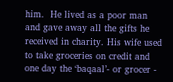him.  He lived as a poor man and gave away all the gifts he received in charity. His wife used to take groceries on credit and one day the ‘baqaal’- or grocer -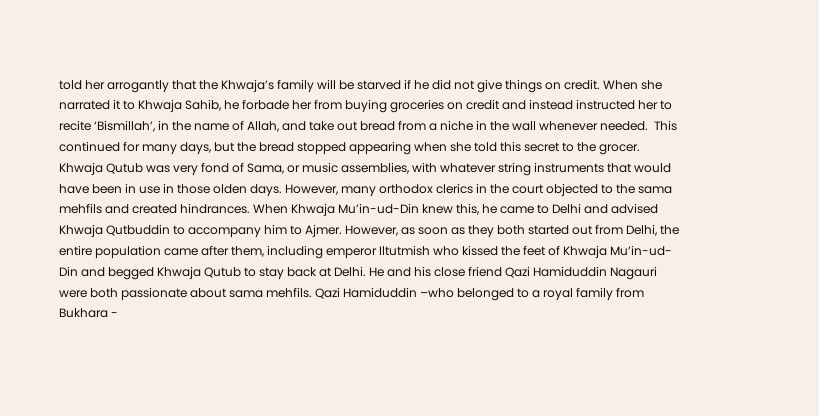told her arrogantly that the Khwaja’s family will be starved if he did not give things on credit. When she narrated it to Khwaja Sahib, he forbade her from buying groceries on credit and instead instructed her to recite ‘Bismillah’, in the name of Allah, and take out bread from a niche in the wall whenever needed.  This continued for many days, but the bread stopped appearing when she told this secret to the grocer. Khwaja Qutub was very fond of Sama, or music assemblies, with whatever string instruments that would have been in use in those olden days. However, many orthodox clerics in the court objected to the sama mehfils and created hindrances. When Khwaja Mu’in-ud-Din knew this, he came to Delhi and advised Khwaja Qutbuddin to accompany him to Ajmer. However, as soon as they both started out from Delhi, the entire population came after them, including emperor Iltutmish who kissed the feet of Khwaja Mu’in-ud-Din and begged Khwaja Qutub to stay back at Delhi. He and his close friend Qazi Hamiduddin Nagauri were both passionate about sama mehfils. Qazi Hamiduddin –who belonged to a royal family from Bukhara -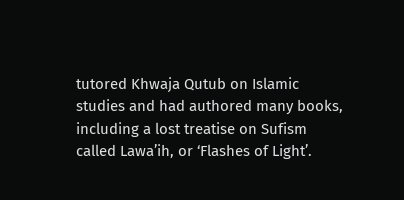tutored Khwaja Qutub on Islamic studies and had authored many books, including a lost treatise on Sufism called Lawa’ih, or ‘Flashes of Light’.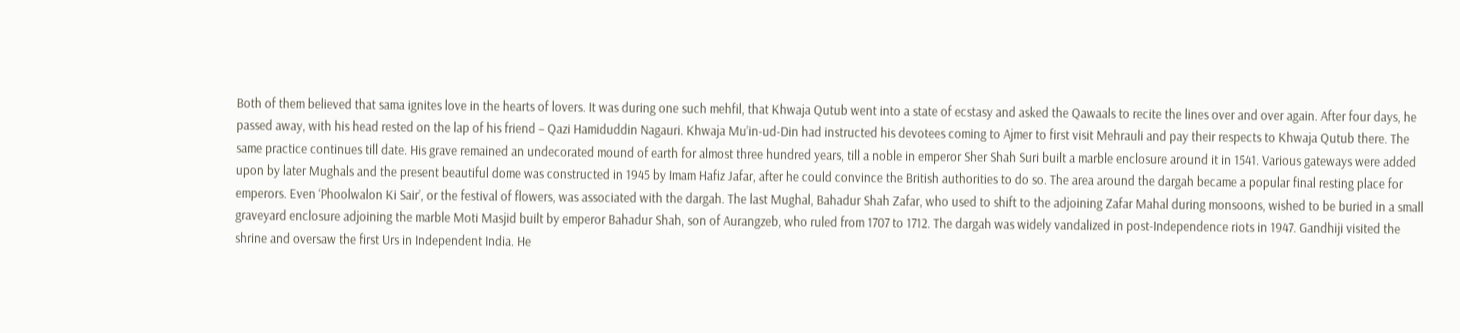Both of them believed that sama ignites love in the hearts of lovers. It was during one such mehfil, that Khwaja Qutub went into a state of ecstasy and asked the Qawaals to recite the lines over and over again. After four days, he passed away, with his head rested on the lap of his friend – Qazi Hamiduddin Nagauri. Khwaja Mu’in-ud-Din had instructed his devotees coming to Ajmer to first visit Mehrauli and pay their respects to Khwaja Qutub there. The same practice continues till date. His grave remained an undecorated mound of earth for almost three hundred years, till a noble in emperor Sher Shah Suri built a marble enclosure around it in 1541. Various gateways were added upon by later Mughals and the present beautiful dome was constructed in 1945 by Imam Hafiz Jafar, after he could convince the British authorities to do so. The area around the dargah became a popular final resting place for emperors. Even ‘Phoolwalon Ki Sair’, or the festival of flowers, was associated with the dargah. The last Mughal, Bahadur Shah Zafar, who used to shift to the adjoining Zafar Mahal during monsoons, wished to be buried in a small graveyard enclosure adjoining the marble Moti Masjid built by emperor Bahadur Shah, son of Aurangzeb, who ruled from 1707 to 1712. The dargah was widely vandalized in post-Independence riots in 1947. Gandhiji visited the shrine and oversaw the first Urs in Independent India. He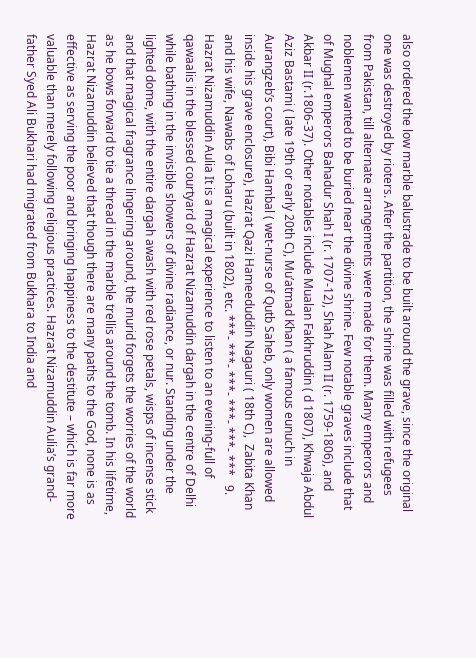also ordered the low marble balustrade to be built around the grave, since the original one was destroyed by rioters. After the partition, the shrine was filled with refugees from Pakistan, till alternate arrangements were made for them. Many emperors and noblemen wanted to be buried near the divine shrine. Few notable graves include that of Mughal emperors Bahadur Shah I (r. 1707-12), Shah Alam II (r. 1759-1806), and Akbar II (r.1806-37). Other notables include Mualan Fakhruddin ( d 1807), Khwaja Abdul Aziz Bastami ( late 19th or early 20th C), Mu’atmad Khan ( a famous eunuch in Aurangzeb’s court), Bibi Hambal ( wet-nurse of Qutb Saheb, only women are allowed inside his grave enclosure), Hazrat Qazi Hameeduddin Nagauri ( 18th C),  Zabita Khan and his wife, Nawabs of Loharu (built in 1802), etc. ***- ***- ***- ***- ***- ***   9. Hazrat Nizamuddin Aulia It is a magical experience to listen to an evening-full of qawaalis in the blessed courtyard of Hazrat Nizamuddin dargah in the centre of Delhi while bathing in the invisible showers of divine radiance, or nur. Standing under the lighted dome, with the entire dargah awash with red rose petals, wisps of incense stick and that magical fragrance lingering around, the murid forgets the worries of the world as he bows forward to tie a thread in the marble trellis around the tomb. In his lifetime, Hazrat Nizamuddin believed that though there are many paths to the God, none is as effective as serving the poor and bringing happiness to the destitute – which is far more valuable than merely following religious practices. Hazrat Nizamuddin Aulia’s grand-father Syed Ali Bukhari had migrated from Bukhara to India and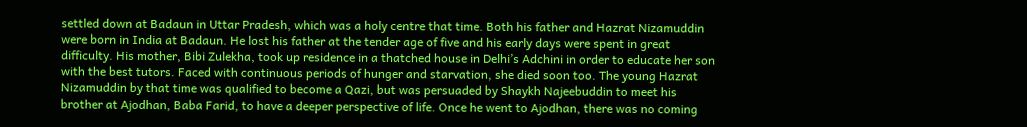settled down at Badaun in Uttar Pradesh, which was a holy centre that time. Both his father and Hazrat Nizamuddin were born in India at Badaun. He lost his father at the tender age of five and his early days were spent in great difficulty. His mother, Bibi Zulekha, took up residence in a thatched house in Delhi’s Adchini in order to educate her son with the best tutors. Faced with continuous periods of hunger and starvation, she died soon too. The young Hazrat Nizamuddin by that time was qualified to become a Qazi, but was persuaded by Shaykh Najeebuddin to meet his brother at Ajodhan, Baba Farid, to have a deeper perspective of life. Once he went to Ajodhan, there was no coming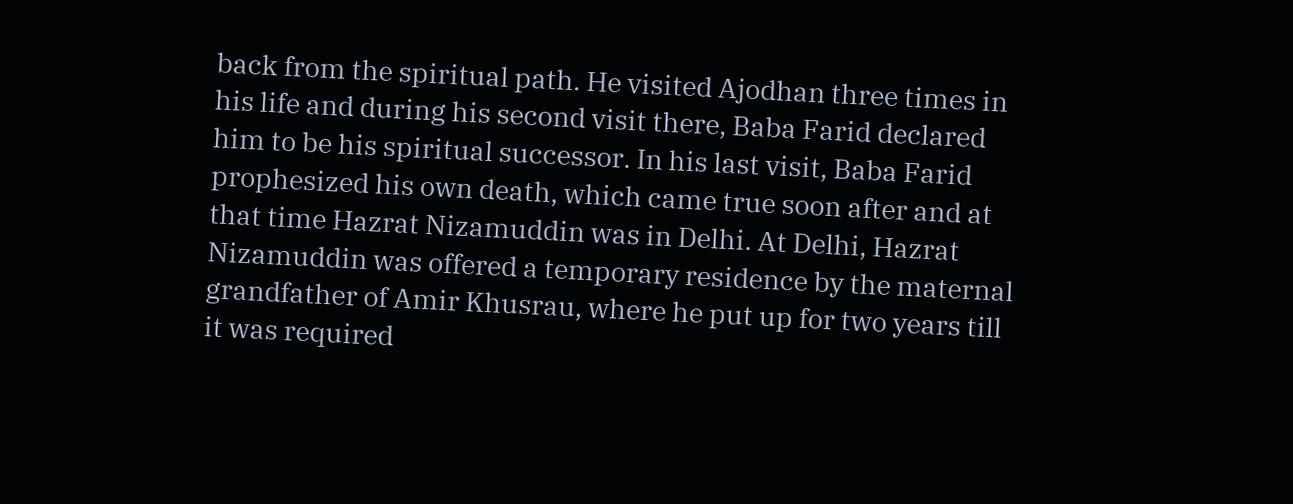back from the spiritual path. He visited Ajodhan three times in his life and during his second visit there, Baba Farid declared him to be his spiritual successor. In his last visit, Baba Farid prophesized his own death, which came true soon after and at that time Hazrat Nizamuddin was in Delhi. At Delhi, Hazrat Nizamuddin was offered a temporary residence by the maternal grandfather of Amir Khusrau, where he put up for two years till it was required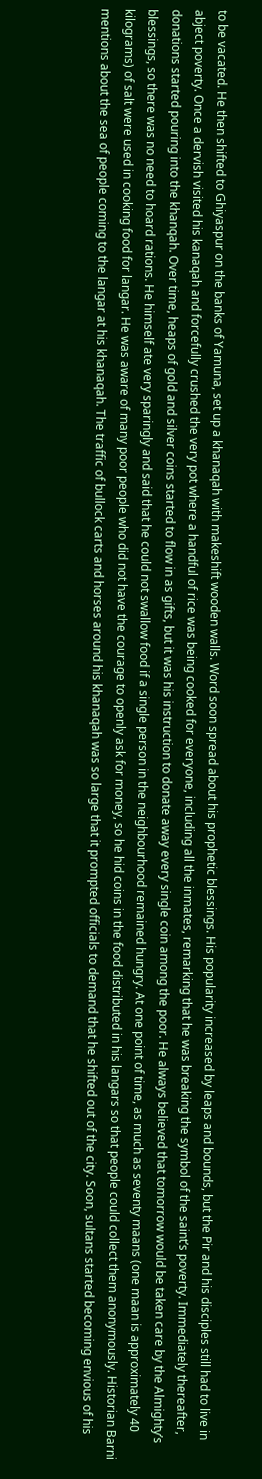to be vacated. He then shifted to Ghiyaspur on the banks of Yamuna, set up a khanaqah with makeshift wooden walls. Word soon spread about his prophetic blessings. His popularity increased by leaps and bounds, but the Pir and his disciples still had to live in abject poverty. Once a dervish visited his kanaqah and forcefully crushed the very pot where a handful of rice was being cooked for everyone, including all the inmates, remarking that he was breaking the symbol of the saint’s poverty. Immediately thereafter, donations started pouring into the khanqah. Over time, heaps of gold and silver coins started to flow in as gifts, but it was his instruction to donate away every single coin among the poor. He always believed that tomorrow would be taken care by the Almighty’s blessings, so there was no need to hoard rations. He himself ate very sparingly and said that he could not swallow food if a single person in the neighbourhood remained hungry. At one point of time, as much as seventy maans (one maan is approximately 40 kilograms) of salt were used in cooking food for langar. He was aware of many poor people who did not have the courage to openly ask for money, so he hid coins in the food distributed in his langars so that people could collect them anonymously. Historian Barni mentions about the sea of people coming to the langar at his khanaqah. The traffic of bullock carts and horses around his khanaqah was so large that it prompted officials to demand that he shifted out of the city. Soon, sultans started becoming envious of his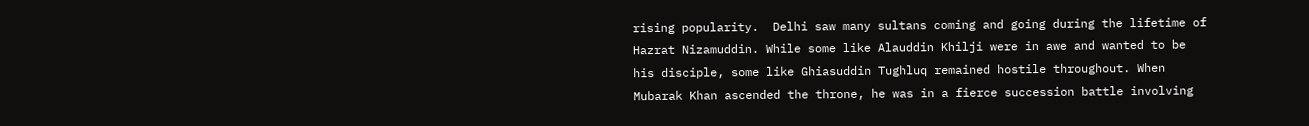rising popularity.  Delhi saw many sultans coming and going during the lifetime of Hazrat Nizamuddin. While some like Alauddin Khilji were in awe and wanted to be his disciple, some like Ghiasuddin Tughluq remained hostile throughout. When Mubarak Khan ascended the throne, he was in a fierce succession battle involving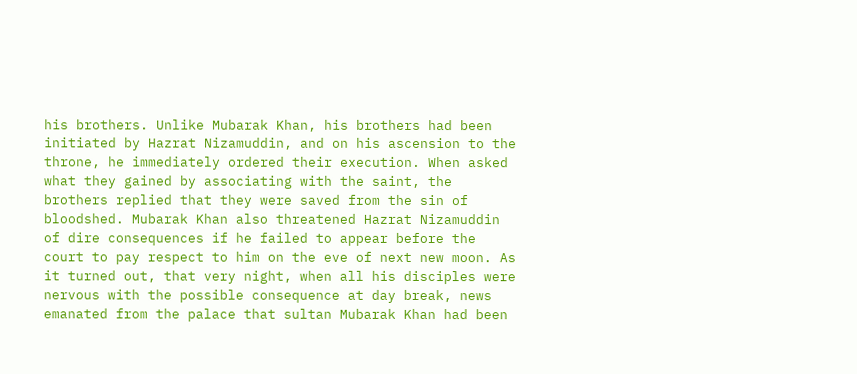his brothers. Unlike Mubarak Khan, his brothers had been initiated by Hazrat Nizamuddin, and on his ascension to the throne, he immediately ordered their execution. When asked what they gained by associating with the saint, the brothers replied that they were saved from the sin of bloodshed. Mubarak Khan also threatened Hazrat Nizamuddin of dire consequences if he failed to appear before the court to pay respect to him on the eve of next new moon. As it turned out, that very night, when all his disciples were nervous with the possible consequence at day break, news emanated from the palace that sultan Mubarak Khan had been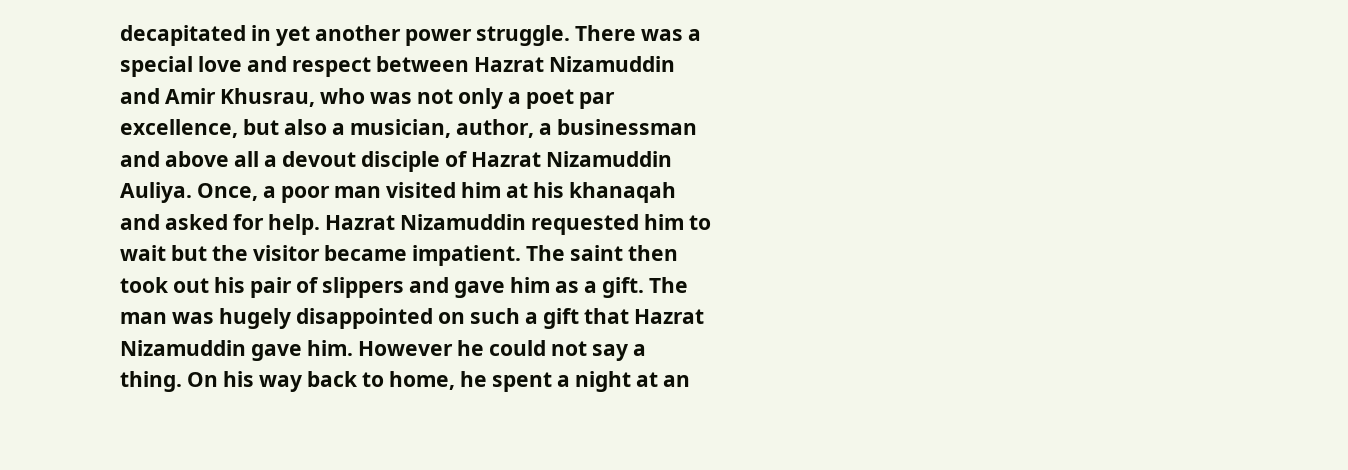decapitated in yet another power struggle. There was a special love and respect between Hazrat Nizamuddin and Amir Khusrau, who was not only a poet par excellence, but also a musician, author, a businessman and above all a devout disciple of Hazrat Nizamuddin Auliya. Once, a poor man visited him at his khanaqah and asked for help. Hazrat Nizamuddin requested him to wait but the visitor became impatient. The saint then took out his pair of slippers and gave him as a gift. The man was hugely disappointed on such a gift that Hazrat Nizamuddin gave him. However he could not say a thing. On his way back to home, he spent a night at an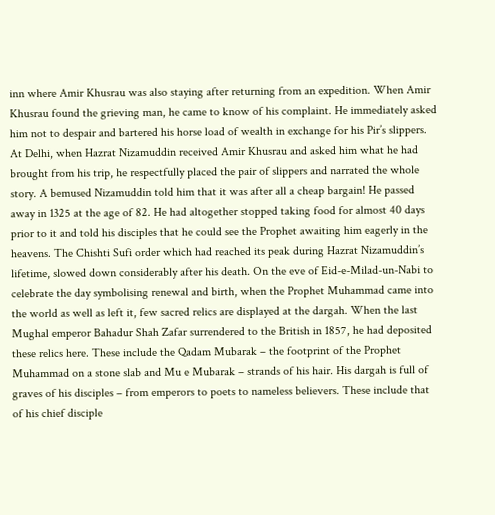inn where Amir Khusrau was also staying after returning from an expedition. When Amir Khusrau found the grieving man, he came to know of his complaint. He immediately asked him not to despair and bartered his horse load of wealth in exchange for his Pir’s slippers. At Delhi, when Hazrat Nizamuddin received Amir Khusrau and asked him what he had brought from his trip, he respectfully placed the pair of slippers and narrated the whole story. A bemused Nizamuddin told him that it was after all a cheap bargain! He passed away in 1325 at the age of 82. He had altogether stopped taking food for almost 40 days prior to it and told his disciples that he could see the Prophet awaiting him eagerly in the heavens. The Chishti Sufi order which had reached its peak during Hazrat Nizamuddin’s lifetime, slowed down considerably after his death. On the eve of Eid-e-Milad-un-Nabi to celebrate the day symbolising renewal and birth, when the Prophet Muhammad came into the world as well as left it, few sacred relics are displayed at the dargah. When the last Mughal emperor Bahadur Shah Zafar surrendered to the British in 1857, he had deposited these relics here. These include the Qadam Mubarak – the footprint of the Prophet Muhammad on a stone slab and Mu e Mubarak – strands of his hair. His dargah is full of graves of his disciples – from emperors to poets to nameless believers. These include that of his chief disciple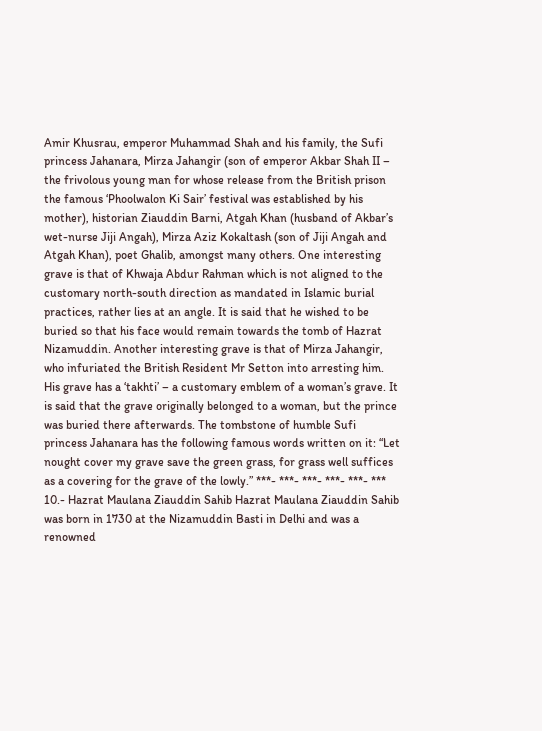Amir Khusrau, emperor Muhammad Shah and his family, the Sufi princess Jahanara, Mirza Jahangir (son of emperor Akbar Shah II – the frivolous young man for whose release from the British prison the famous ‘Phoolwalon Ki Sair’ festival was established by his mother), historian Ziauddin Barni, Atgah Khan (husband of Akbar’s wet-nurse Jiji Angah), Mirza Aziz Kokaltash (son of Jiji Angah and Atgah Khan), poet Ghalib, amongst many others. One interesting grave is that of Khwaja Abdur Rahman which is not aligned to the customary north-south direction as mandated in Islamic burial practices, rather lies at an angle. It is said that he wished to be buried so that his face would remain towards the tomb of Hazrat Nizamuddin. Another interesting grave is that of Mirza Jahangir, who infuriated the British Resident Mr Setton into arresting him. His grave has a ‘takhti’ – a customary emblem of a woman’s grave. It is said that the grave originally belonged to a woman, but the prince was buried there afterwards. The tombstone of humble Sufi princess Jahanara has the following famous words written on it: “Let nought cover my grave save the green grass, for grass well suffices as a covering for the grave of the lowly.” ***- ***- ***- ***- ***- ***   10.- Hazrat Maulana Ziauddin Sahib Hazrat Maulana Ziauddin Sahib was born in 1730 at the Nizamuddin Basti in Delhi and was a renowned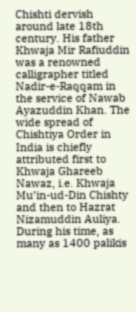Chishti dervish around late 18th century. His father Khwaja Mir Rafiuddin was a renowned calligrapher titled Nadir-e-Raqqam in the service of Nawab Ayazuddin Khan. The wide spread of Chishtiya Order in India is chiefly attributed first to Khwaja Ghareeb Nawaz, i.e. Khwaja Mu’in-ud-Din Chishty and then to Hazrat Nizamuddin Auliya. During his time, as many as 1400 palikis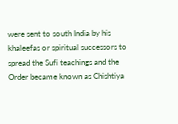were sent to south India by his khaleefas or spiritual successors to spread the Sufi teachings and the Order became known as Chishtiya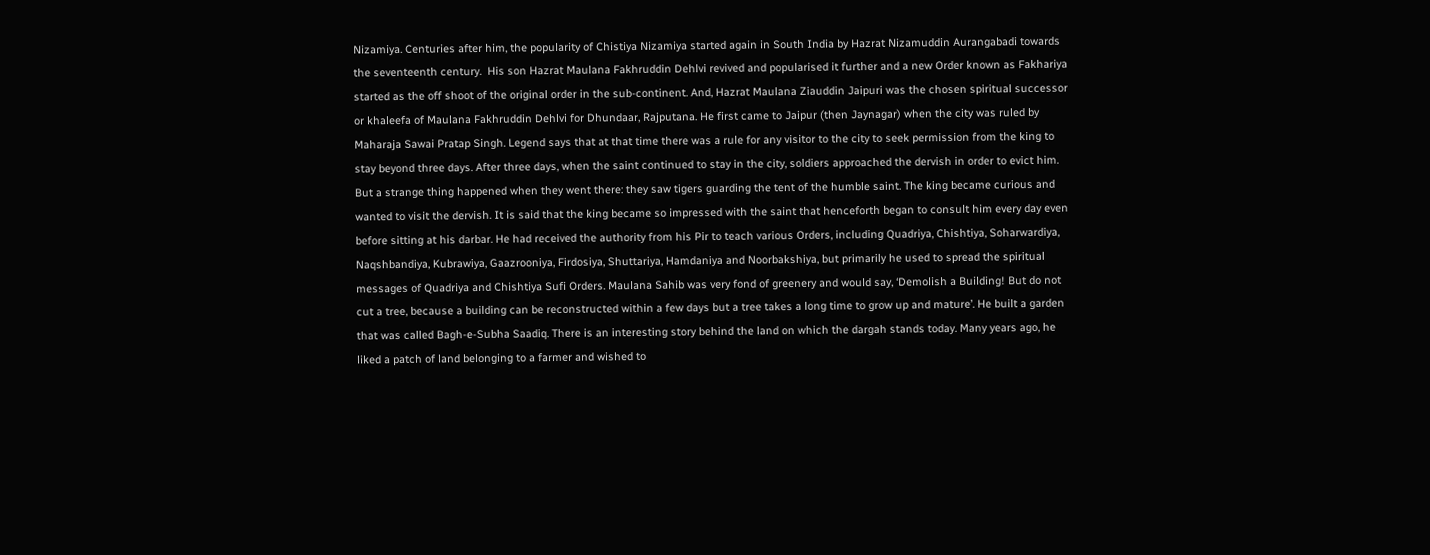Nizamiya. Centuries after him, the popularity of Chistiya Nizamiya started again in South India by Hazrat Nizamuddin Aurangabadi towards the seventeenth century.  His son Hazrat Maulana Fakhruddin Dehlvi revived and popularised it further and a new Order known as Fakhariya started as the off shoot of the original order in the sub-continent. And, Hazrat Maulana Ziauddin Jaipuri was the chosen spiritual successor or khaleefa of Maulana Fakhruddin Dehlvi for Dhundaar, Rajputana. He first came to Jaipur (then Jaynagar) when the city was ruled by Maharaja Sawai Pratap Singh. Legend says that at that time there was a rule for any visitor to the city to seek permission from the king to stay beyond three days. After three days, when the saint continued to stay in the city, soldiers approached the dervish in order to evict him. But a strange thing happened when they went there: they saw tigers guarding the tent of the humble saint. The king became curious and wanted to visit the dervish. It is said that the king became so impressed with the saint that henceforth began to consult him every day even before sitting at his darbar. He had received the authority from his Pir to teach various Orders, including Quadriya, Chishtiya, Soharwardiya, Naqshbandiya, Kubrawiya, Gaazrooniya, Firdosiya, Shuttariya, Hamdaniya and Noorbakshiya, but primarily he used to spread the spiritual messages of Quadriya and Chishtiya Sufi Orders. Maulana Sahib was very fond of greenery and would say, ‘Demolish a Building! But do not cut a tree, because a building can be reconstructed within a few days but a tree takes a long time to grow up and mature’. He built a garden that was called Bagh-e-Subha Saadiq. There is an interesting story behind the land on which the dargah stands today. Many years ago, he liked a patch of land belonging to a farmer and wished to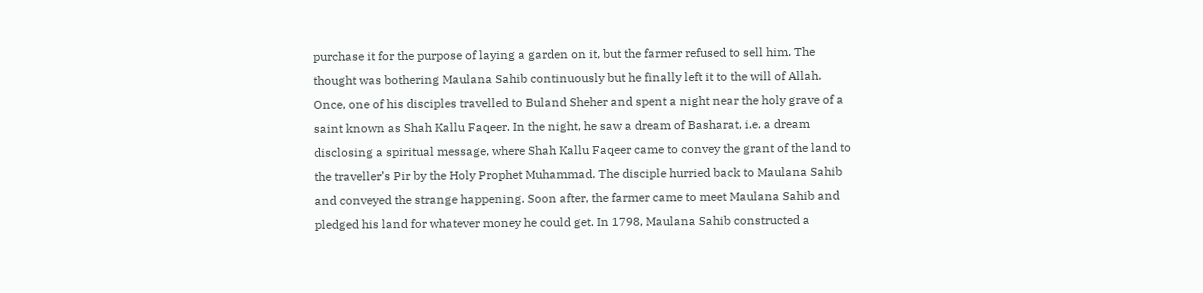purchase it for the purpose of laying a garden on it, but the farmer refused to sell him. The thought was bothering Maulana Sahib continuously but he finally left it to the will of Allah. Once, one of his disciples travelled to Buland Sheher and spent a night near the holy grave of a saint known as Shah Kallu Faqeer. In the night, he saw a dream of Basharat, i.e. a dream disclosing a spiritual message, where Shah Kallu Faqeer came to convey the grant of the land to the traveller’s Pir by the Holy Prophet Muhammad. The disciple hurried back to Maulana Sahib and conveyed the strange happening. Soon after, the farmer came to meet Maulana Sahib and pledged his land for whatever money he could get. In 1798, Maulana Sahib constructed a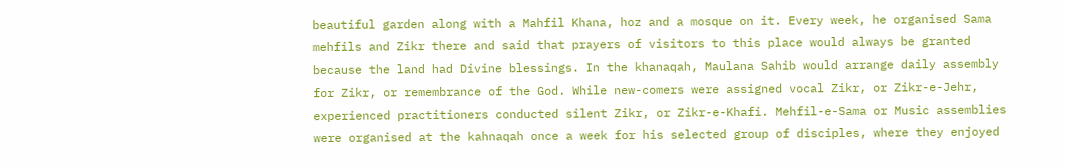beautiful garden along with a Mahfil Khana, hoz and a mosque on it. Every week, he organised Sama mehfils and Zikr there and said that prayers of visitors to this place would always be granted because the land had Divine blessings. In the khanaqah, Maulana Sahib would arrange daily assembly for Zikr, or remembrance of the God. While new-comers were assigned vocal Zikr, or Zikr-e-Jehr, experienced practitioners conducted silent Zikr, or Zikr-e-Khafi. Mehfil-e-Sama or Music assemblies were organised at the kahnaqah once a week for his selected group of disciples, where they enjoyed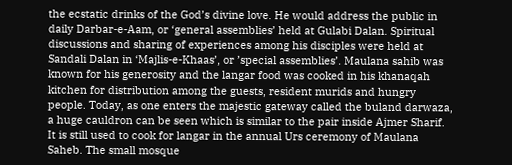the ecstatic drinks of the God’s divine love. He would address the public in daily Darbar-e-Aam, or ‘general assemblies’ held at Gulabi Dalan. Spiritual discussions and sharing of experiences among his disciples were held at Sandali Dalan in ‘Majlis-e-Khaas’, or ’special assemblies’. Maulana sahib was known for his generosity and the langar food was cooked in his khanaqah kitchen for distribution among the guests, resident murids and hungry people. Today, as one enters the majestic gateway called the buland darwaza, a huge cauldron can be seen which is similar to the pair inside Ajmer Sharif. It is still used to cook for langar in the annual Urs ceremony of Maulana Saheb. The small mosque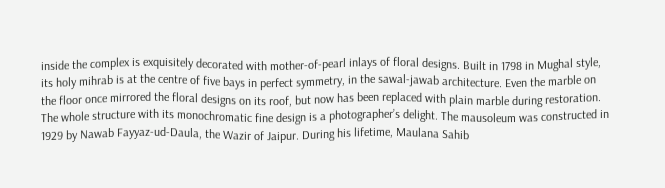inside the complex is exquisitely decorated with mother-of-pearl inlays of floral designs. Built in 1798 in Mughal style, its holy mihrab is at the centre of five bays in perfect symmetry, in the sawal-jawab architecture. Even the marble on the floor once mirrored the floral designs on its roof, but now has been replaced with plain marble during restoration. The whole structure with its monochromatic fine design is a photographer’s delight. The mausoleum was constructed in 1929 by Nawab Fayyaz-ud-Daula, the Wazir of Jaipur. During his lifetime, Maulana Sahib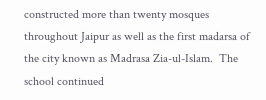constructed more than twenty mosques throughout Jaipur as well as the first madarsa of the city known as Madrasa Zia-ul-Islam.  The school continued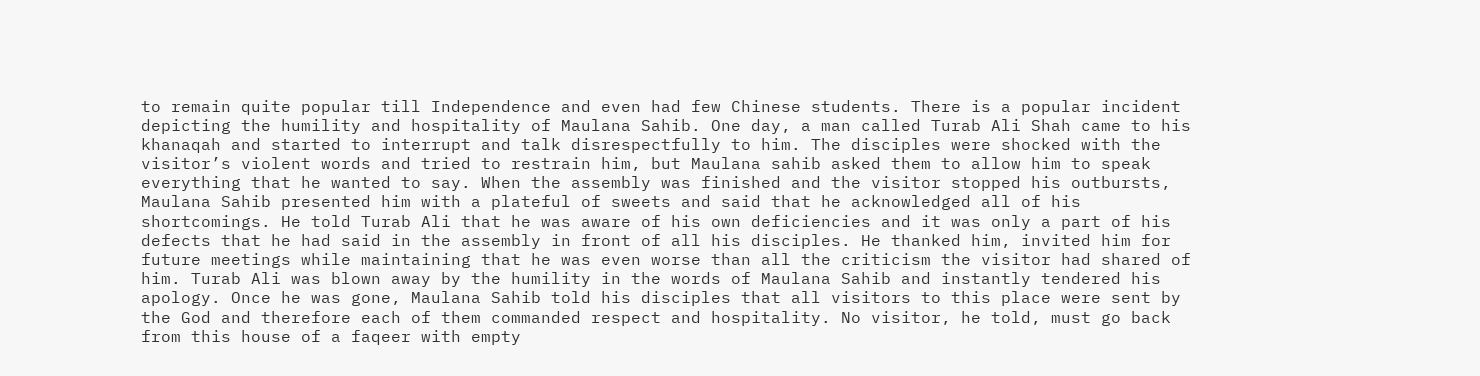to remain quite popular till Independence and even had few Chinese students. There is a popular incident depicting the humility and hospitality of Maulana Sahib. One day, a man called Turab Ali Shah came to his khanaqah and started to interrupt and talk disrespectfully to him. The disciples were shocked with the visitor’s violent words and tried to restrain him, but Maulana sahib asked them to allow him to speak everything that he wanted to say. When the assembly was finished and the visitor stopped his outbursts, Maulana Sahib presented him with a plateful of sweets and said that he acknowledged all of his shortcomings. He told Turab Ali that he was aware of his own deficiencies and it was only a part of his defects that he had said in the assembly in front of all his disciples. He thanked him, invited him for future meetings while maintaining that he was even worse than all the criticism the visitor had shared of him. Turab Ali was blown away by the humility in the words of Maulana Sahib and instantly tendered his apology. Once he was gone, Maulana Sahib told his disciples that all visitors to this place were sent by the God and therefore each of them commanded respect and hospitality. No visitor, he told, must go back from this house of a faqeer with empty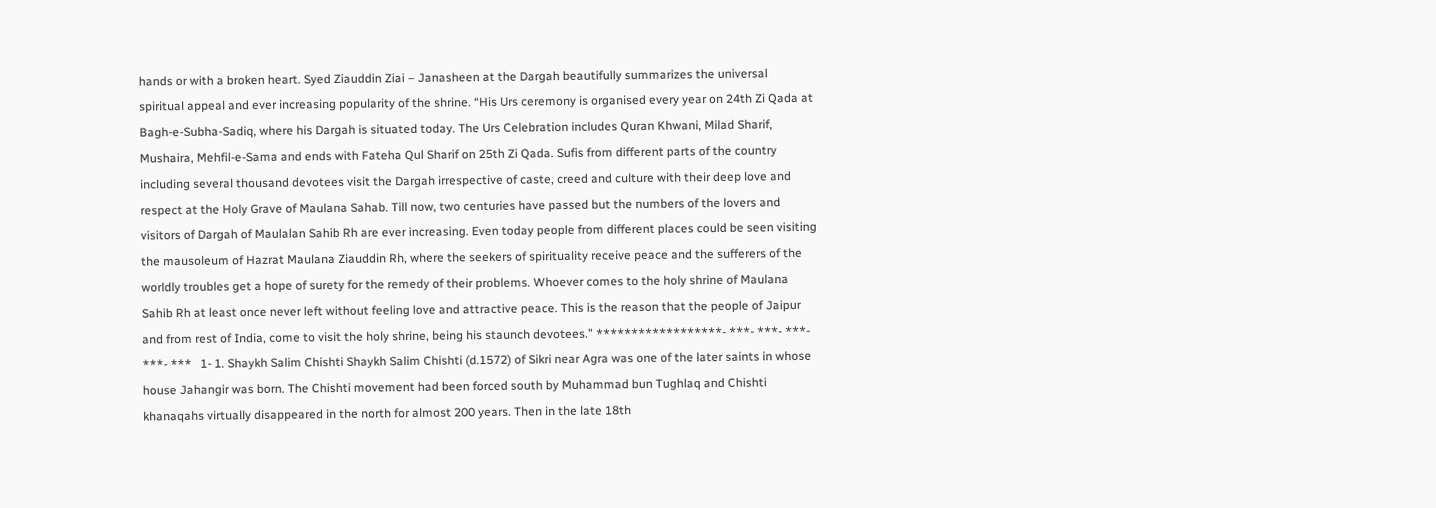hands or with a broken heart. Syed Ziauddin Ziai – Janasheen at the Dargah beautifully summarizes the universal spiritual appeal and ever increasing popularity of the shrine. “His Urs ceremony is organised every year on 24th Zi Qada at Bagh-e-Subha-Sadiq, where his Dargah is situated today. The Urs Celebration includes Quran Khwani, Milad Sharif, Mushaira, Mehfil-e-Sama and ends with Fateha Qul Sharif on 25th Zi Qada. Sufis from different parts of the country including several thousand devotees visit the Dargah irrespective of caste, creed and culture with their deep love and respect at the Holy Grave of Maulana Sahab. Till now, two centuries have passed but the numbers of the lovers and visitors of Dargah of Maulalan Sahib Rh are ever increasing. Even today people from different places could be seen visiting the mausoleum of Hazrat Maulana Ziauddin Rh, where the seekers of spirituality receive peace and the sufferers of the worldly troubles get a hope of surety for the remedy of their problems. Whoever comes to the holy shrine of Maulana Sahib Rh at least once never left without feeling love and attractive peace. This is the reason that the people of Jaipur and from rest of India, come to visit the holy shrine, being his staunch devotees.” ******************- ***- ***- ***- ***- ***   1- 1. Shaykh Salim Chishti Shaykh Salim Chishti (d.1572) of Sikri near Agra was one of the later saints in whose house Jahangir was born. The Chishti movement had been forced south by Muhammad bun Tughlaq and Chishti khanaqahs virtually disappeared in the north for almost 200 years. Then in the late 18th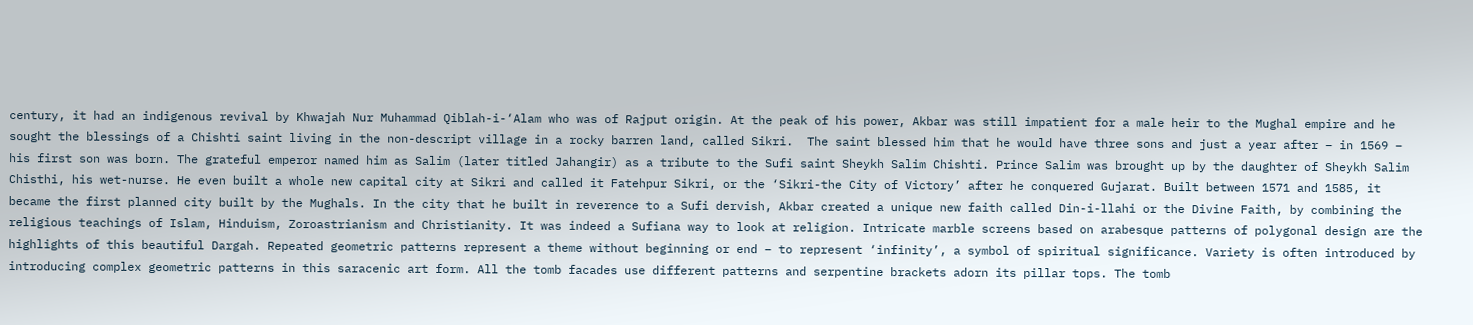century, it had an indigenous revival by Khwajah Nur Muhammad Qiblah-i-‘Alam who was of Rajput origin. At the peak of his power, Akbar was still impatient for a male heir to the Mughal empire and he sought the blessings of a Chishti saint living in the non-descript village in a rocky barren land, called Sikri.  The saint blessed him that he would have three sons and just a year after – in 1569 – his first son was born. The grateful emperor named him as Salim (later titled Jahangir) as a tribute to the Sufi saint Sheykh Salim Chishti. Prince Salim was brought up by the daughter of Sheykh Salim Chisthi, his wet-nurse. He even built a whole new capital city at Sikri and called it Fatehpur Sikri, or the ‘Sikri-the City of Victory’ after he conquered Gujarat. Built between 1571 and 1585, it became the first planned city built by the Mughals. In the city that he built in reverence to a Sufi dervish, Akbar created a unique new faith called Din-i-llahi or the Divine Faith, by combining the religious teachings of Islam, Hinduism, Zoroastrianism and Christianity. It was indeed a Sufiana way to look at religion. Intricate marble screens based on arabesque patterns of polygonal design are the highlights of this beautiful Dargah. Repeated geometric patterns represent a theme without beginning or end – to represent ‘infinity’, a symbol of spiritual significance. Variety is often introduced by introducing complex geometric patterns in this saracenic art form. All the tomb facades use different patterns and serpentine brackets adorn its pillar tops. The tomb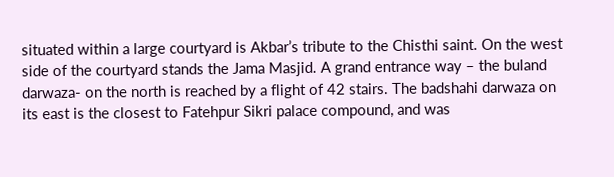situated within a large courtyard is Akbar’s tribute to the Chisthi saint. On the west side of the courtyard stands the Jama Masjid. A grand entrance way – the buland darwaza- on the north is reached by a flight of 42 stairs. The badshahi darwaza on its east is the closest to Fatehpur Sikri palace compound, and was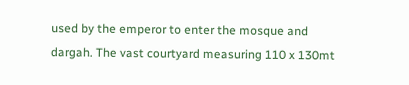used by the emperor to enter the mosque and dargah. The vast courtyard measuring 110 x 130mt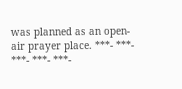was planned as an open-air prayer place. ***- ***- ***- ***- ***-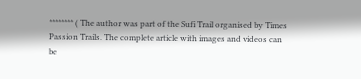******** ( The author was part of the Sufi Trail organised by Times Passion Trails. The complete article with images and videos can be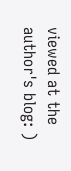viewed at the author's blog: )